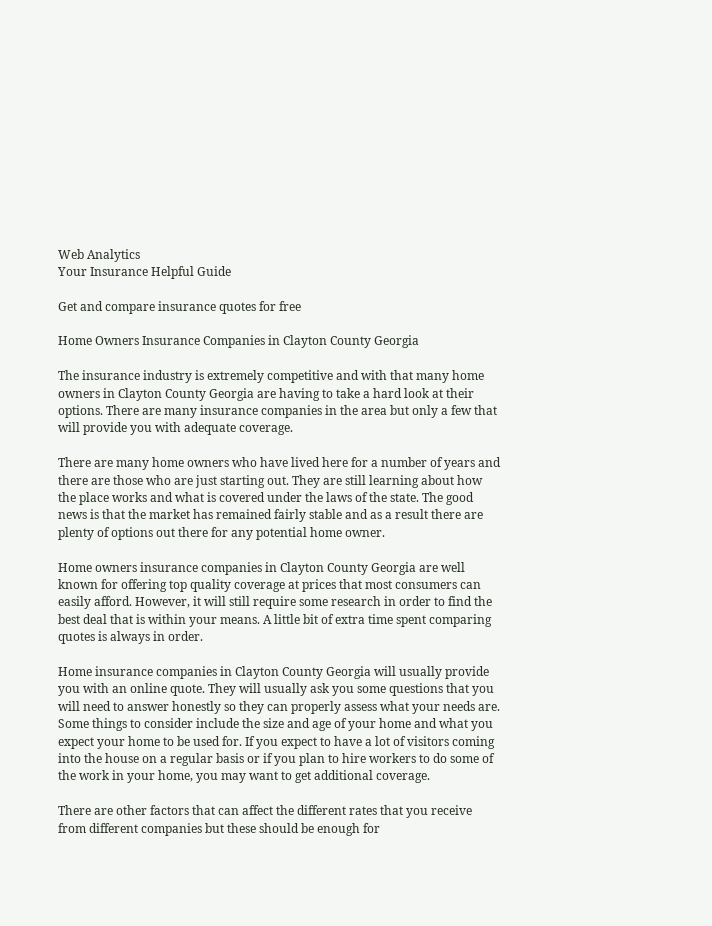Web Analytics
Your Insurance Helpful Guide

Get and compare insurance quotes for free

Home Owners Insurance Companies in Clayton County Georgia

The insurance industry is extremely competitive and with that many home owners in Clayton County Georgia are having to take a hard look at their options. There are many insurance companies in the area but only a few that will provide you with adequate coverage.

There are many home owners who have lived here for a number of years and there are those who are just starting out. They are still learning about how the place works and what is covered under the laws of the state. The good news is that the market has remained fairly stable and as a result there are plenty of options out there for any potential home owner.

Home owners insurance companies in Clayton County Georgia are well known for offering top quality coverage at prices that most consumers can easily afford. However, it will still require some research in order to find the best deal that is within your means. A little bit of extra time spent comparing quotes is always in order.

Home insurance companies in Clayton County Georgia will usually provide you with an online quote. They will usually ask you some questions that you will need to answer honestly so they can properly assess what your needs are. Some things to consider include the size and age of your home and what you expect your home to be used for. If you expect to have a lot of visitors coming into the house on a regular basis or if you plan to hire workers to do some of the work in your home, you may want to get additional coverage.

There are other factors that can affect the different rates that you receive from different companies but these should be enough for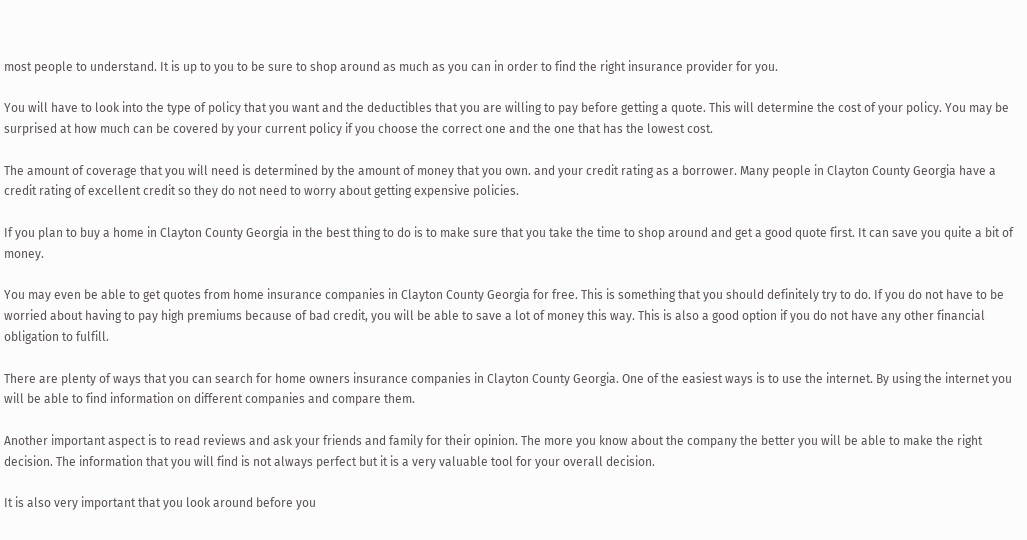most people to understand. It is up to you to be sure to shop around as much as you can in order to find the right insurance provider for you.

You will have to look into the type of policy that you want and the deductibles that you are willing to pay before getting a quote. This will determine the cost of your policy. You may be surprised at how much can be covered by your current policy if you choose the correct one and the one that has the lowest cost.

The amount of coverage that you will need is determined by the amount of money that you own. and your credit rating as a borrower. Many people in Clayton County Georgia have a credit rating of excellent credit so they do not need to worry about getting expensive policies.

If you plan to buy a home in Clayton County Georgia in the best thing to do is to make sure that you take the time to shop around and get a good quote first. It can save you quite a bit of money.

You may even be able to get quotes from home insurance companies in Clayton County Georgia for free. This is something that you should definitely try to do. If you do not have to be worried about having to pay high premiums because of bad credit, you will be able to save a lot of money this way. This is also a good option if you do not have any other financial obligation to fulfill.

There are plenty of ways that you can search for home owners insurance companies in Clayton County Georgia. One of the easiest ways is to use the internet. By using the internet you will be able to find information on different companies and compare them.

Another important aspect is to read reviews and ask your friends and family for their opinion. The more you know about the company the better you will be able to make the right decision. The information that you will find is not always perfect but it is a very valuable tool for your overall decision.

It is also very important that you look around before you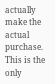actually make the actual purchase. This is the only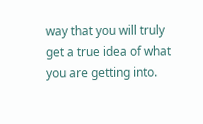way that you will truly get a true idea of what you are getting into.